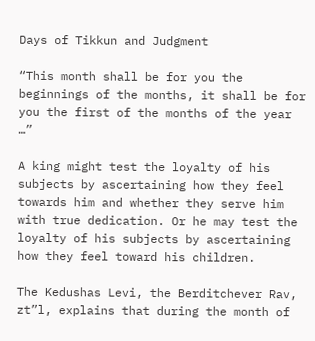Days of Tikkun and Judgment

“This month shall be for you the beginnings of the months, it shall be for you the first of the months of the year …”

A king might test the loyalty of his subjects by ascertaining how they feel towards him and whether they serve him with true dedication. Or he may test the loyalty of his subjects by ascertaining how they feel toward his children.

The Kedushas Levi, the Berditchever Rav, zt”l, explains that during the month of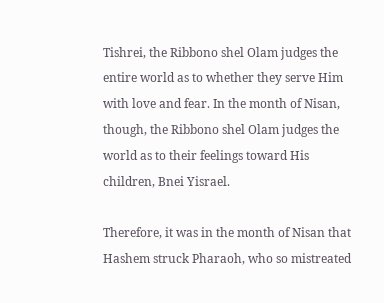Tishrei, the Ribbono shel Olam judges the entire world as to whether they serve Him with love and fear. In the month of Nisan, though, the Ribbono shel Olam judges the world as to their feelings toward His children, Bnei Yisrael.

Therefore, it was in the month of Nisan that Hashem struck Pharaoh, who so mistreated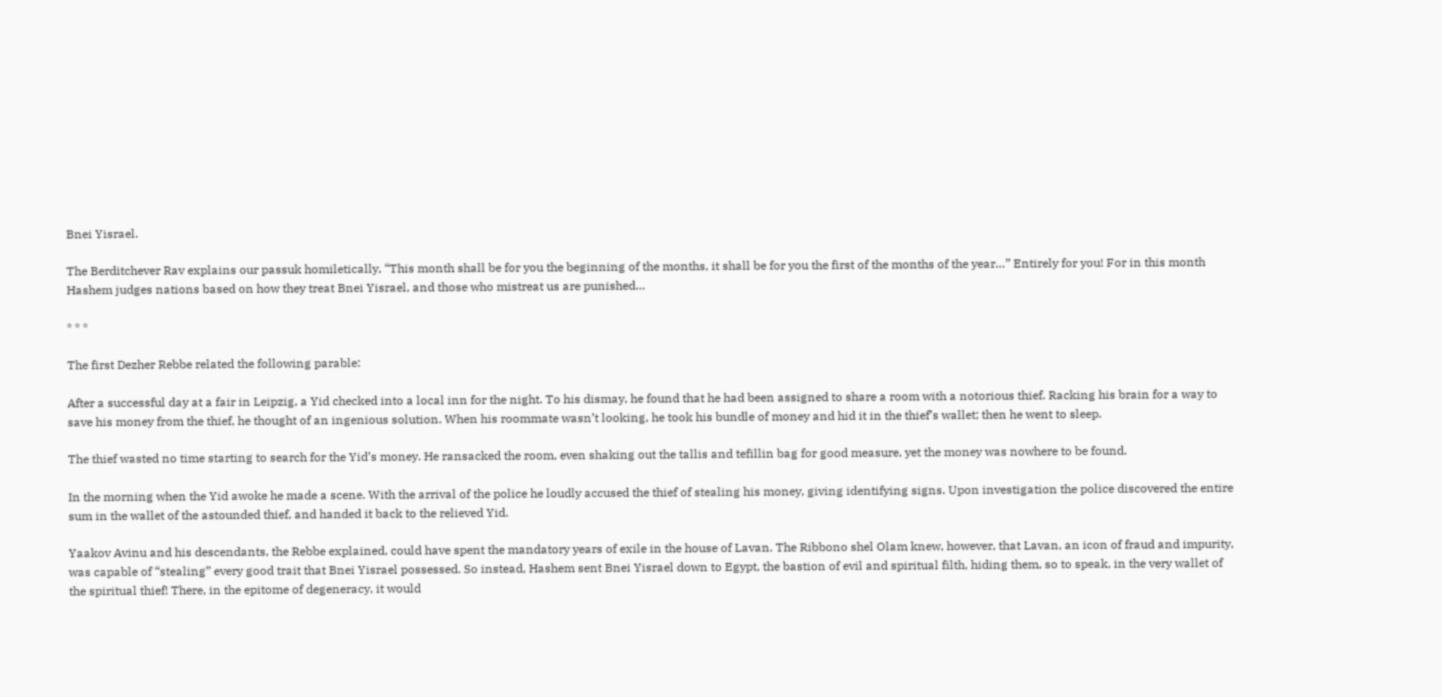Bnei Yisrael.

The Berditchever Rav explains our passuk homiletically, “This month shall be for you the beginning of the months, it shall be for you the first of the months of the year…” Entirely for you! For in this month Hashem judges nations based on how they treat Bnei Yisrael, and those who mistreat us are punished…

* * *

The first Dezher Rebbe related the following parable:

After a successful day at a fair in Leipzig, a Yid checked into a local inn for the night. To his dismay, he found that he had been assigned to share a room with a notorious thief. Racking his brain for a way to save his money from the thief, he thought of an ingenious solution. When his roommate wasn’t looking, he took his bundle of money and hid it in the thief’s wallet; then he went to sleep.

The thief wasted no time starting to search for the Yid’s money. He ransacked the room, even shaking out the tallis and tefillin bag for good measure, yet the money was nowhere to be found.

In the morning when the Yid awoke he made a scene. With the arrival of the police he loudly accused the thief of stealing his money, giving identifying signs. Upon investigation the police discovered the entire sum in the wallet of the astounded thief, and handed it back to the relieved Yid.

Yaakov Avinu and his descendants, the Rebbe explained, could have spent the mandatory years of exile in the house of Lavan. The Ribbono shel Olam knew, however, that Lavan, an icon of fraud and impurity, was capable of “stealing” every good trait that Bnei Yisrael possessed. So instead, Hashem sent Bnei Yisrael down to Egypt, the bastion of evil and spiritual filth, hiding them, so to speak, in the very wallet of the spiritual thief! There, in the epitome of degeneracy, it would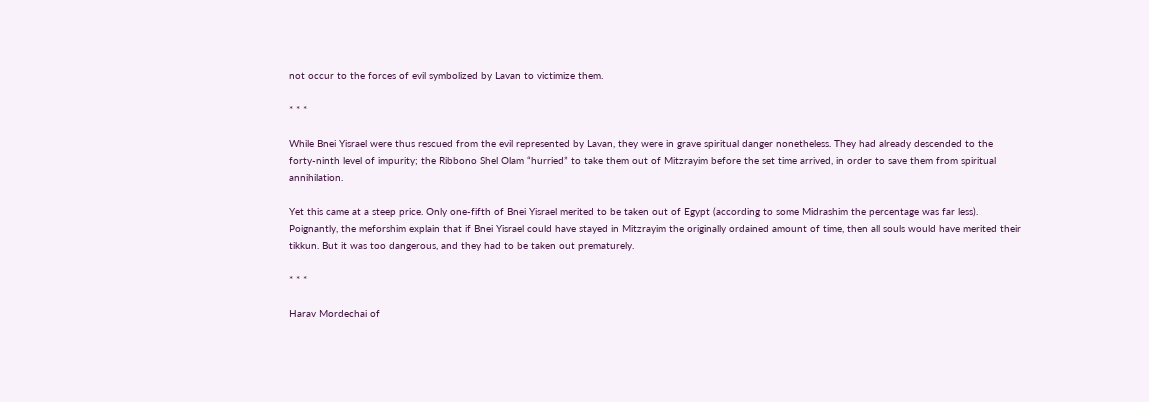not occur to the forces of evil symbolized by Lavan to victimize them.

* * *

While Bnei Yisrael were thus rescued from the evil represented by Lavan, they were in grave spiritual danger nonetheless. They had already descended to the forty-ninth level of impurity; the Ribbono Shel Olam “hurried” to take them out of Mitzrayim before the set time arrived, in order to save them from spiritual annihilation.

Yet this came at a steep price. Only one-fifth of Bnei Yisrael merited to be taken out of Egypt (according to some Midrashim the percentage was far less). Poignantly, the meforshim explain that if Bnei Yisrael could have stayed in Mitzrayim the originally ordained amount of time, then all souls would have merited their tikkun. But it was too dangerous, and they had to be taken out prematurely.

* * *

Harav Mordechai of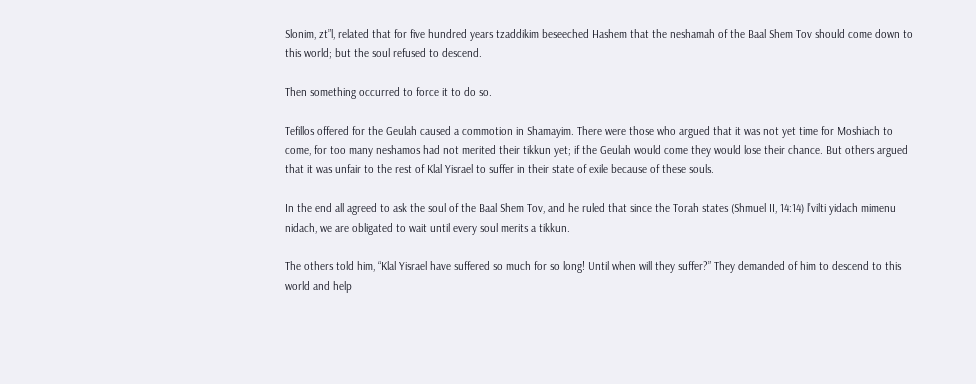Slonim, zt”l, related that for five hundred years tzaddikim beseeched Hashem that the neshamah of the Baal Shem Tov should come down to this world; but the soul refused to descend.

Then something occurred to force it to do so.

Tefillos offered for the Geulah caused a commotion in Shamayim. There were those who argued that it was not yet time for Moshiach to come, for too many neshamos had not merited their tikkun yet; if the Geulah would come they would lose their chance. But others argued that it was unfair to the rest of Klal Yisrael to suffer in their state of exile because of these souls.

In the end all agreed to ask the soul of the Baal Shem Tov, and he ruled that since the Torah states (Shmuel II, 14:14) l’vilti yidach mimenu nidach, we are obligated to wait until every soul merits a tikkun.

The others told him, “Klal Yisrael have suffered so much for so long! Until when will they suffer?” They demanded of him to descend to this world and help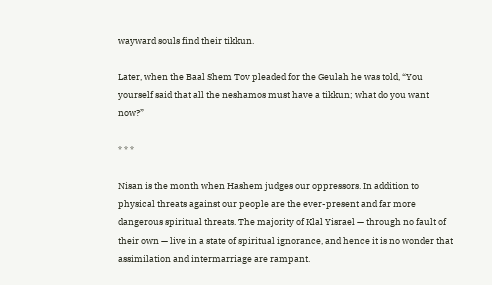wayward souls find their tikkun.

Later, when the Baal Shem Tov pleaded for the Geulah he was told, “You yourself said that all the neshamos must have a tikkun; what do you want now?”

* * *

Nisan is the month when Hashem judges our oppressors. In addition to physical threats against our people are the ever-present and far more dangerous spiritual threats. The majority of Klal Yisrael — through no fault of their own — live in a state of spiritual ignorance, and hence it is no wonder that assimilation and intermarriage are rampant.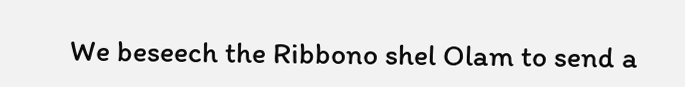We beseech the Ribbono shel Olam to send a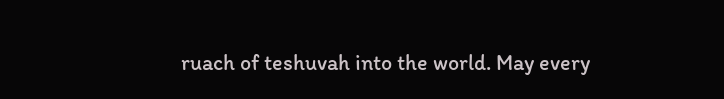ruach of teshuvah into the world. May every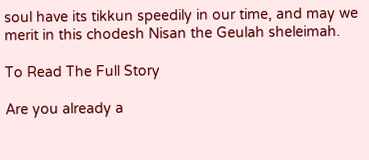soul have its tikkun speedily in our time, and may we merit in this chodesh Nisan the Geulah sheleimah.

To Read The Full Story

Are you already a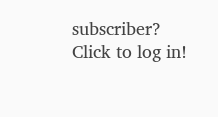subscriber?
Click to log in!